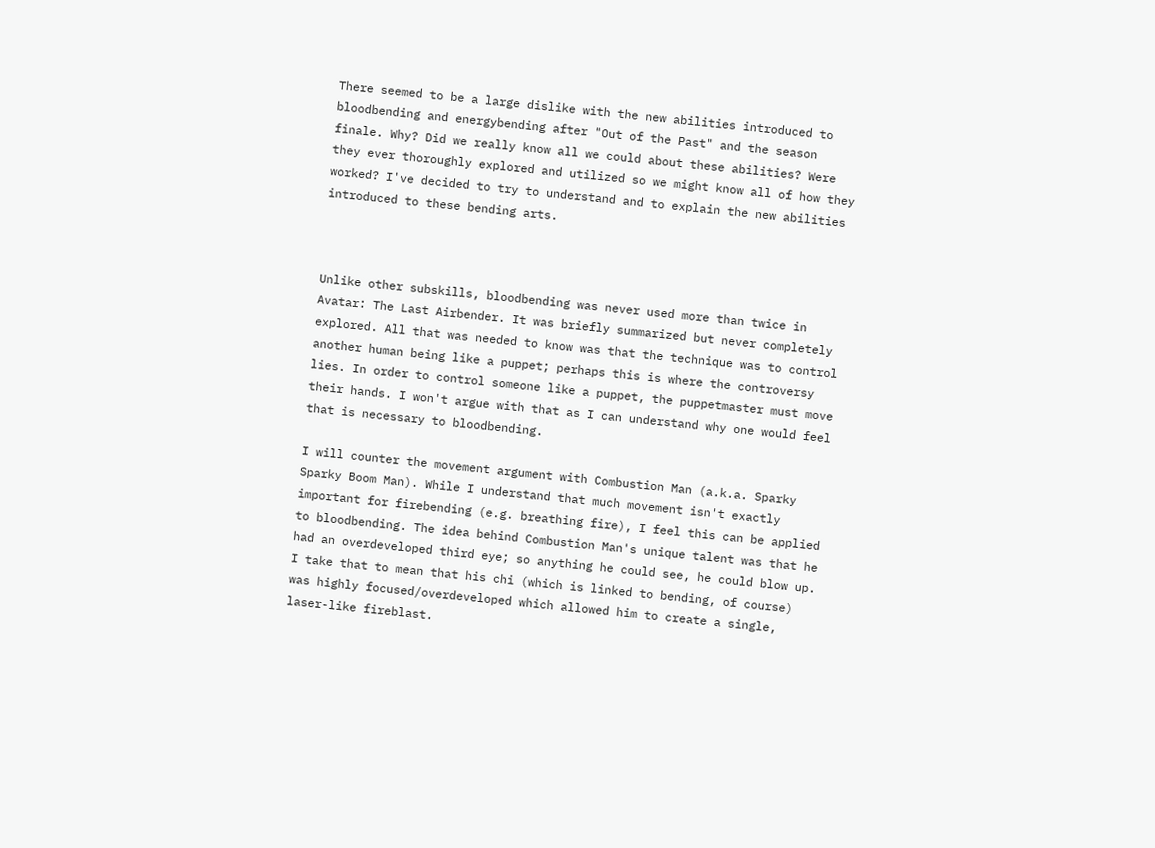There seemed to be a large dislike with the new abilities introduced to bloodbending and energybending after "Out of the Past" and the season finale. Why? Did we really know all we could about these abilities? Were they ever thoroughly explored and utilized so we might know all of how they worked? I've decided to try to understand and to explain the new abilities introduced to these bending arts.



Unlike other subskills, bloodbending was never used more than twice in Avatar: The Last Airbender. It was briefly summarized but never completely explored. All that was needed to know was that the technique was to control another human being like a puppet; perhaps this is where the controversy lies. In order to control someone like a puppet, the puppetmaster must move their hands. I won't argue with that as I can understand why one would feel that is necessary to bloodbending.

I will counter the movement argument with Combustion Man (a.k.a. Sparky Sparky Boom Man). While I understand that much movement isn't exactly important for firebending (e.g. breathing fire), I feel this can be applied to bloodbending. The idea behind Combustion Man's unique talent was that he had an overdeveloped third eye; so anything he could see, he could blow up. I take that to mean that his chi (which is linked to bending, of course) was highly focused/overdeveloped which allowed him to create a single, laser-like fireblast.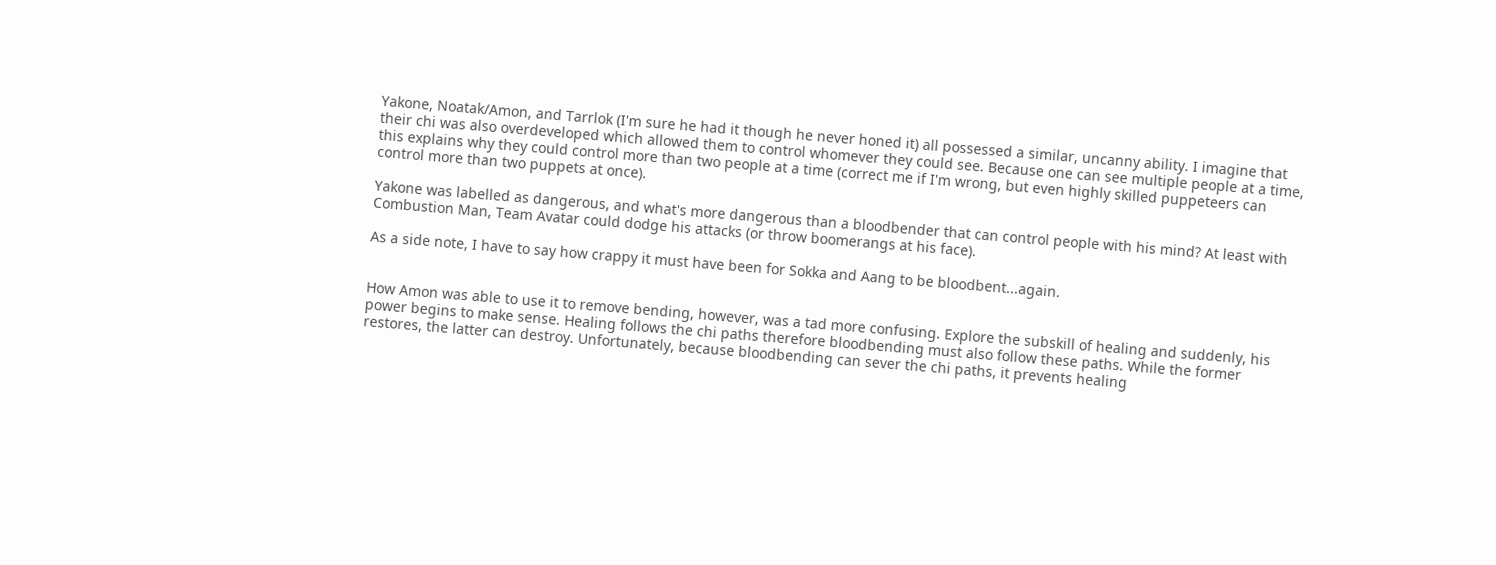Yakone, Noatak/Amon, and Tarrlok (I'm sure he had it though he never honed it) all possessed a similar, uncanny ability. I imagine that their chi was also overdeveloped which allowed them to control whomever they could see. Because one can see multiple people at a time, this explains why they could control more than two people at a time (correct me if I'm wrong, but even highly skilled puppeteers can control more than two puppets at once).

Yakone was labelled as dangerous, and what's more dangerous than a bloodbender that can control people with his mind? At least with Combustion Man, Team Avatar could dodge his attacks (or throw boomerangs at his face).

As a side note, I have to say how crappy it must have been for Sokka and Aang to be bloodbent...again.


How Amon was able to use it to remove bending, however, was a tad more confusing. Explore the subskill of healing and suddenly, his power begins to make sense. Healing follows the chi paths therefore bloodbending must also follow these paths. While the former restores, the latter can destroy. Unfortunately, because bloodbending can sever the chi paths, it prevents healing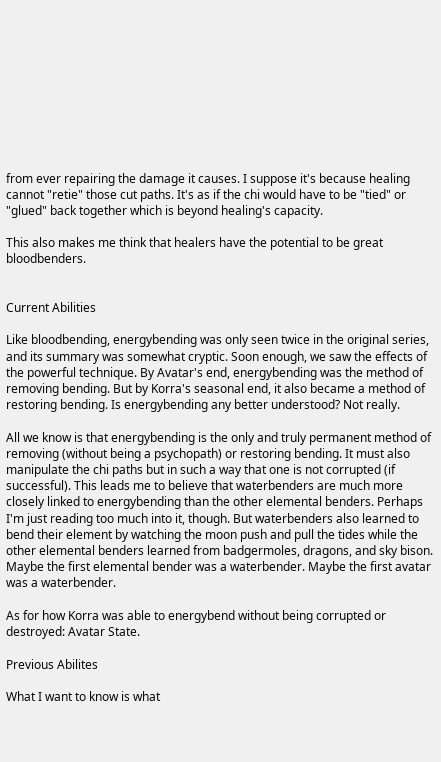from ever repairing the damage it causes. I suppose it's because healing cannot "retie" those cut paths. It's as if the chi would have to be "tied" or "glued" back together which is beyond healing's capacity.

This also makes me think that healers have the potential to be great bloodbenders.


Current Abilities

Like bloodbending, energybending was only seen twice in the original series, and its summary was somewhat cryptic. Soon enough, we saw the effects of the powerful technique. By Avatar's end, energybending was the method of removing bending. But by Korra's seasonal end, it also became a method of restoring bending. Is energybending any better understood? Not really.

All we know is that energybending is the only and truly permanent method of removing (without being a psychopath) or restoring bending. It must also manipulate the chi paths but in such a way that one is not corrupted (if successful). This leads me to believe that waterbenders are much more closely linked to energybending than the other elemental benders. Perhaps I'm just reading too much into it, though. But waterbenders also learned to bend their element by watching the moon push and pull the tides while the other elemental benders learned from badgermoles, dragons, and sky bison. Maybe the first elemental bender was a waterbender. Maybe the first avatar was a waterbender.

As for how Korra was able to energybend without being corrupted or destroyed: Avatar State.

Previous Abilites

What I want to know is what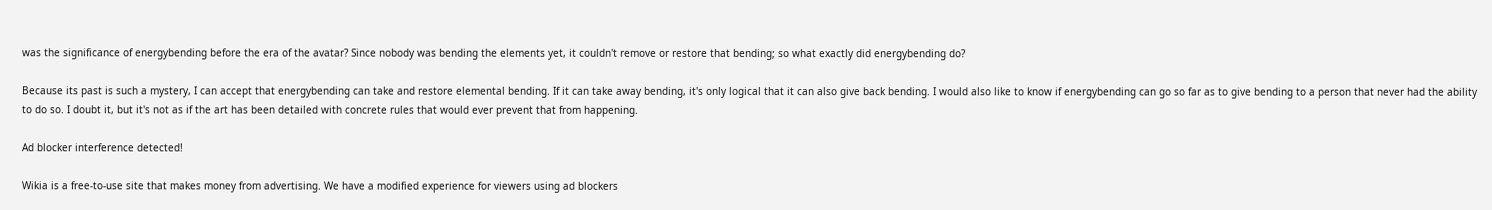was the significance of energybending before the era of the avatar? Since nobody was bending the elements yet, it couldn't remove or restore that bending; so what exactly did energybending do?

Because its past is such a mystery, I can accept that energybending can take and restore elemental bending. If it can take away bending, it's only logical that it can also give back bending. I would also like to know if energybending can go so far as to give bending to a person that never had the ability to do so. I doubt it, but it's not as if the art has been detailed with concrete rules that would ever prevent that from happening.

Ad blocker interference detected!

Wikia is a free-to-use site that makes money from advertising. We have a modified experience for viewers using ad blockers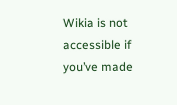Wikia is not accessible if you’ve made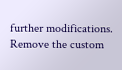further modifications. Remove the custom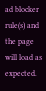ad blocker rule(s) and the page will load as expected.